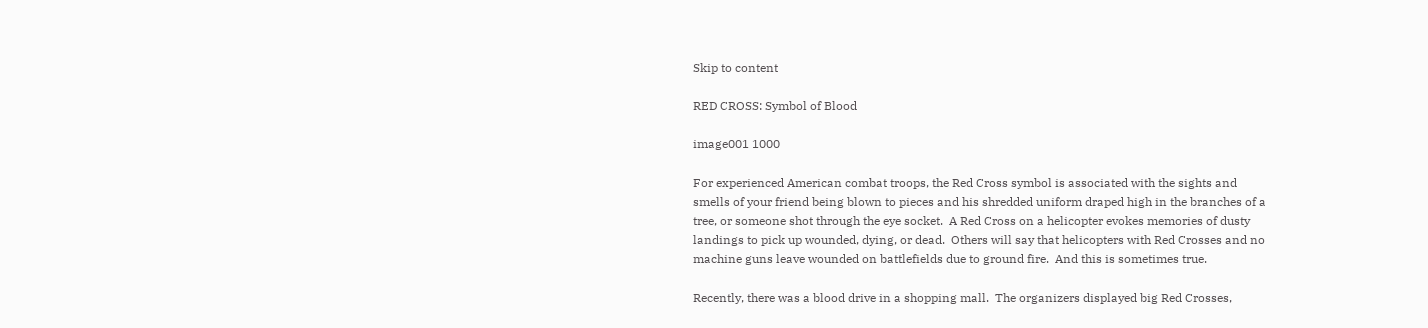Skip to content

RED CROSS: Symbol of Blood

image001 1000

For experienced American combat troops, the Red Cross symbol is associated with the sights and smells of your friend being blown to pieces and his shredded uniform draped high in the branches of a tree, or someone shot through the eye socket.  A Red Cross on a helicopter evokes memories of dusty landings to pick up wounded, dying, or dead.  Others will say that helicopters with Red Crosses and no machine guns leave wounded on battlefields due to ground fire.  And this is sometimes true.

Recently, there was a blood drive in a shopping mall.  The organizers displayed big Red Crosses,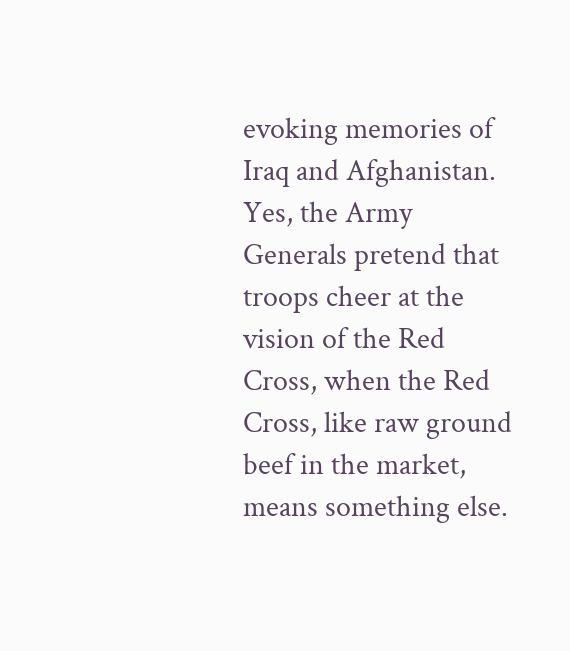evoking memories of Iraq and Afghanistan.  Yes, the Army Generals pretend that troops cheer at the vision of the Red Cross, when the Red Cross, like raw ground beef in the market, means something else.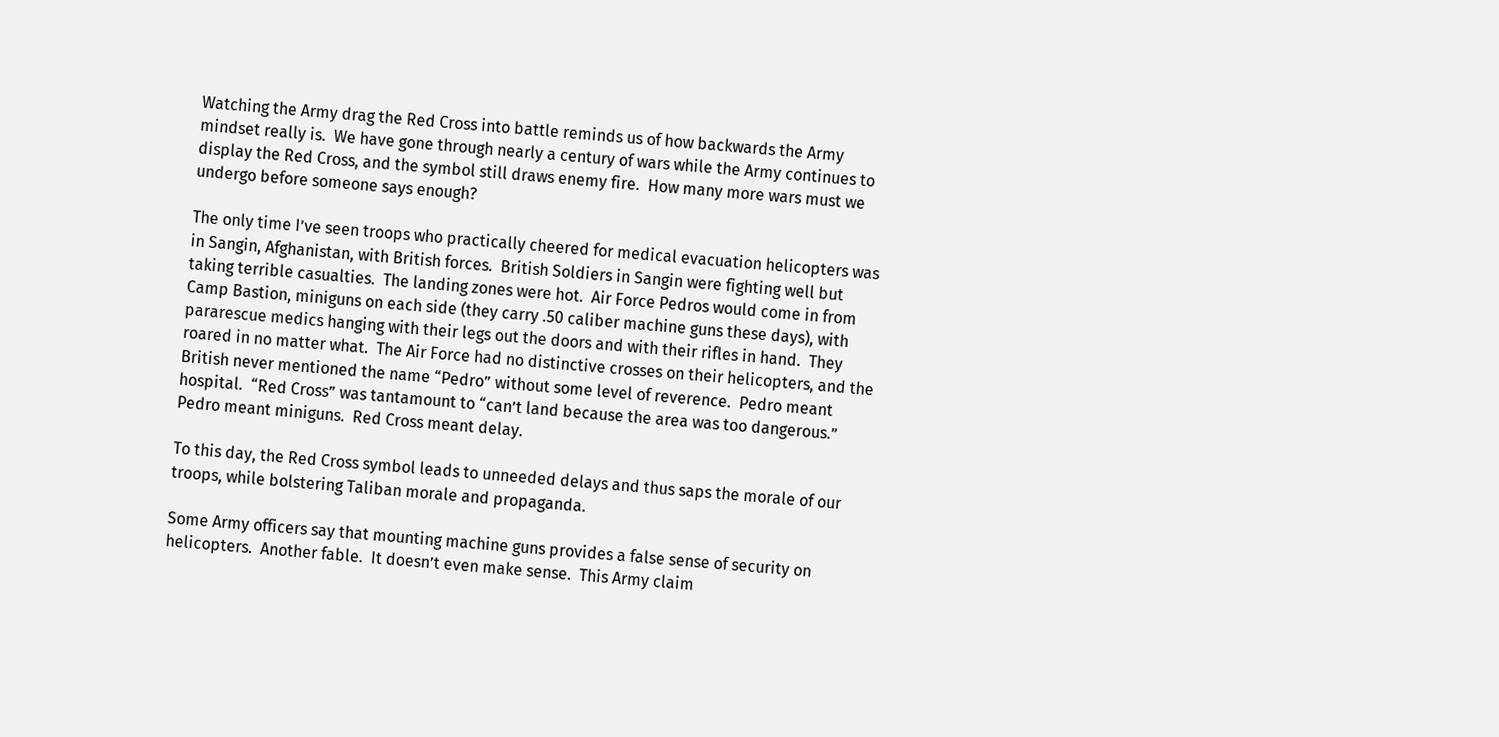Watching the Army drag the Red Cross into battle reminds us of how backwards the Army mindset really is.  We have gone through nearly a century of wars while the Army continues to display the Red Cross, and the symbol still draws enemy fire.  How many more wars must we undergo before someone says enough?

The only time I’ve seen troops who practically cheered for medical evacuation helicopters was in Sangin, Afghanistan, with British forces.  British Soldiers in Sangin were fighting well but taking terrible casualties.  The landing zones were hot.  Air Force Pedros would come in from Camp Bastion, miniguns on each side (they carry .50 caliber machine guns these days), with pararescue medics hanging with their legs out the doors and with their rifles in hand.  They roared in no matter what.  The Air Force had no distinctive crosses on their helicopters, and the British never mentioned the name “Pedro” without some level of reverence.  Pedro meant hospital.  “Red Cross” was tantamount to “can’t land because the area was too dangerous.”  Pedro meant miniguns.  Red Cross meant delay.

To this day, the Red Cross symbol leads to unneeded delays and thus saps the morale of our troops, while bolstering Taliban morale and propaganda.

Some Army officers say that mounting machine guns provides a false sense of security on helicopters.  Another fable.  It doesn’t even make sense.  This Army claim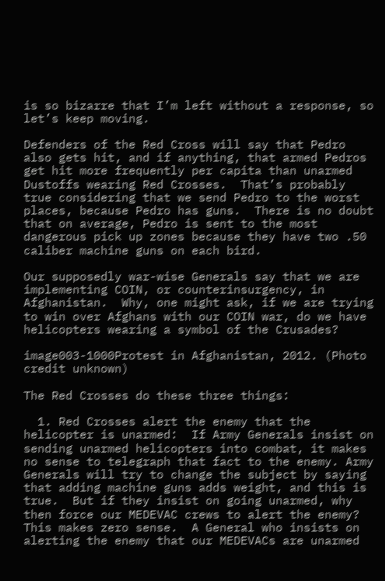is so bizarre that I’m left without a response, so let’s keep moving.

Defenders of the Red Cross will say that Pedro also gets hit, and if anything, that armed Pedros get hit more frequently per capita than unarmed Dustoffs wearing Red Crosses.  That’s probably true considering that we send Pedro to the worst places, because Pedro has guns.  There is no doubt that on average, Pedro is sent to the most dangerous pick up zones because they have two .50 caliber machine guns on each bird.

Our supposedly war-wise Generals say that we are implementing COIN, or counterinsurgency, in Afghanistan.  Why, one might ask, if we are trying to win over Afghans with our COIN war, do we have helicopters wearing a symbol of the Crusades?

image003-1000Protest in Afghanistan, 2012. (Photo credit unknown)

The Red Crosses do these three things:

  1. Red Crosses alert the enemy that the helicopter is unarmed:  If Army Generals insist on sending unarmed helicopters into combat, it makes no sense to telegraph that fact to the enemy. Army Generals will try to change the subject by saying that adding machine guns adds weight, and this is true.  But if they insist on going unarmed, why then force our MEDEVAC crews to alert the enemy?  This makes zero sense.  A General who insists on alerting the enemy that our MEDEVACs are unarmed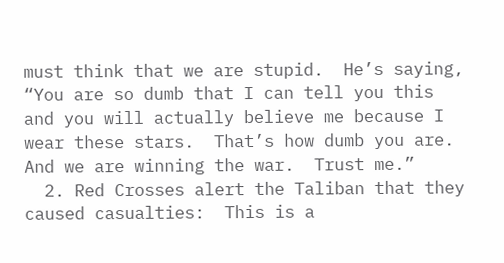must think that we are stupid.  He’s saying, “You are so dumb that I can tell you this and you will actually believe me because I wear these stars.  That’s how dumb you are.  And we are winning the war.  Trust me.”
  2. Red Crosses alert the Taliban that they caused casualties:  This is a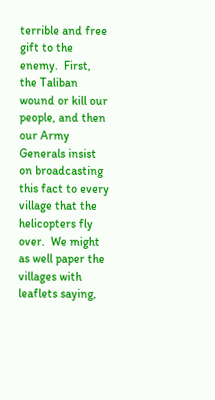terrible and free gift to the enemy.  First, the Taliban wound or kill our people, and then our Army Generals insist on broadcasting this fact to every village that the helicopters fly over.  We might as well paper the villages with leaflets saying,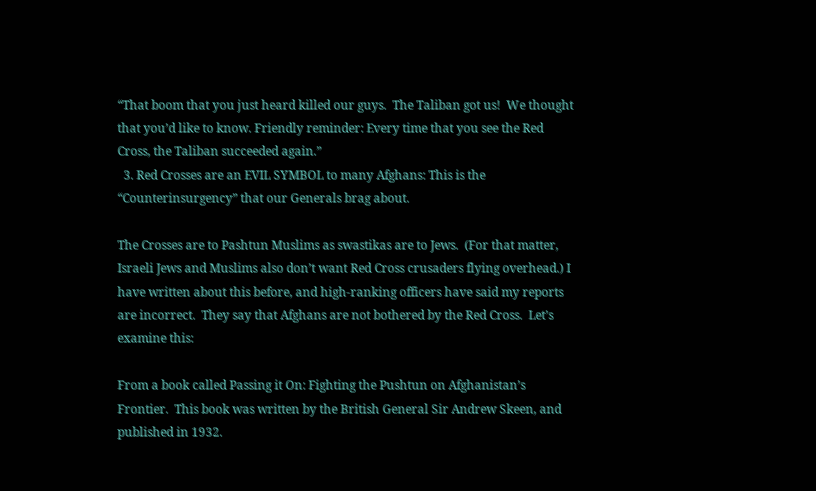“That boom that you just heard killed our guys.  The Taliban got us!  We thought that you’d like to know. Friendly reminder: Every time that you see the Red Cross, the Taliban succeeded again.”
  3. Red Crosses are an EVIL SYMBOL to many Afghans: This is the “Counterinsurgency” that our Generals brag about.

The Crosses are to Pashtun Muslims as swastikas are to Jews.  (For that matter, Israeli Jews and Muslims also don’t want Red Cross crusaders flying overhead.) I have written about this before, and high-ranking officers have said my reports are incorrect.  They say that Afghans are not bothered by the Red Cross.  Let’s examine this:

From a book called Passing it On: Fighting the Pushtun on Afghanistan’s Frontier.  This book was written by the British General Sir Andrew Skeen, and published in 1932.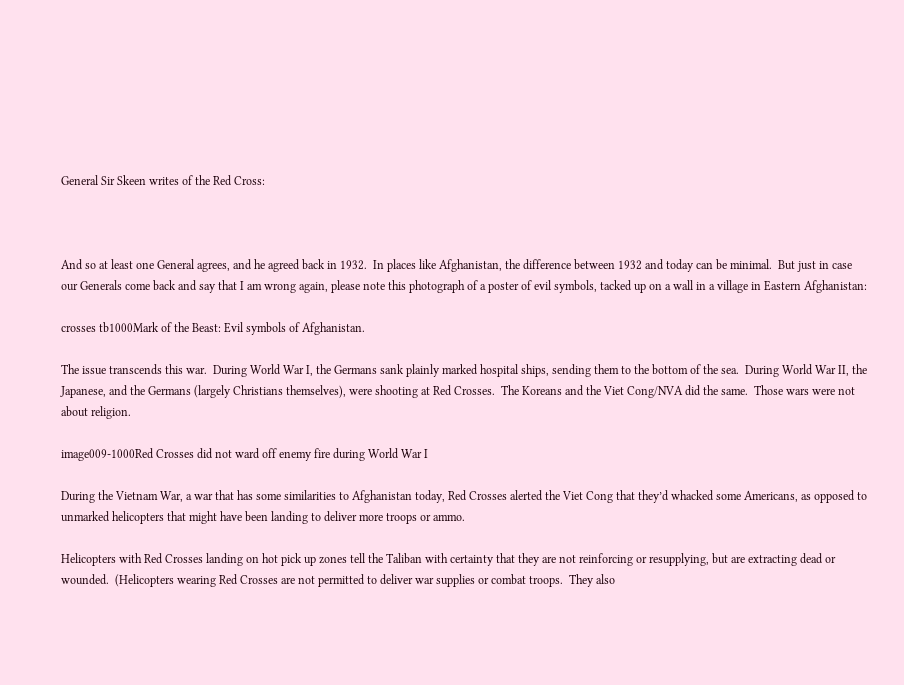General Sir Skeen writes of the Red Cross:



And so at least one General agrees, and he agreed back in 1932.  In places like Afghanistan, the difference between 1932 and today can be minimal.  But just in case our Generals come back and say that I am wrong again, please note this photograph of a poster of evil symbols, tacked up on a wall in a village in Eastern Afghanistan:

crosses tb1000Mark of the Beast: Evil symbols of Afghanistan.

The issue transcends this war.  During World War I, the Germans sank plainly marked hospital ships, sending them to the bottom of the sea.  During World War II, the Japanese, and the Germans (largely Christians themselves), were shooting at Red Crosses.  The Koreans and the Viet Cong/NVA did the same.  Those wars were not about religion.

image009-1000Red Crosses did not ward off enemy fire during World War I

During the Vietnam War, a war that has some similarities to Afghanistan today, Red Crosses alerted the Viet Cong that they’d whacked some Americans, as opposed to unmarked helicopters that might have been landing to deliver more troops or ammo.

Helicopters with Red Crosses landing on hot pick up zones tell the Taliban with certainty that they are not reinforcing or resupplying, but are extracting dead or wounded.  (Helicopters wearing Red Crosses are not permitted to deliver war supplies or combat troops.  They also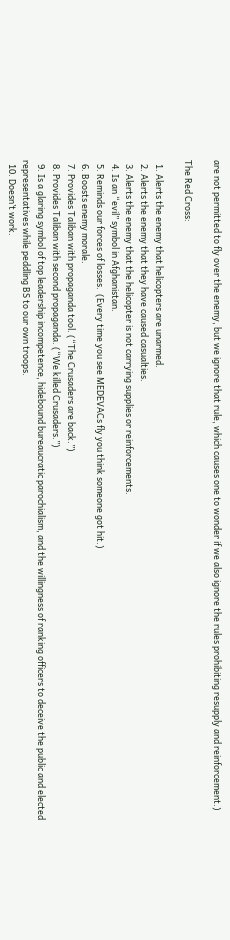are not permitted to fly over the enemy, but we ignore that rule, which causes one to wonder if we also ignore the rules prohibiting resupply and reinforcement.)

The Red Cross:

  1. Alerts the enemy that helicopters are unarmed.
  2. Alerts the enemy that they have caused casualties.
  3. Alerts the enemy that the helicopter is not carrying supplies or reinforcements.
  4. Is an “evil” symbol in Afghanistan.
  5. Reminds our forces of losses.  (Every time you see MEDEVACs fly you think someone got hit.)
  6. Boosts enemy morale.
  7. Provides Taliban with propaganda tool. (“The Crusaders are back.”)
  8. Provides Taliban with second propaganda. (“We killed Crusaders.”)
  9. Is a glaring symbol of top leadership incompetence, hidebound bureaucratic parochialism, and the willingness of ranking officers to deceive the public and elected representatives while peddling BS to our own troops.
  10. Doesn’t work.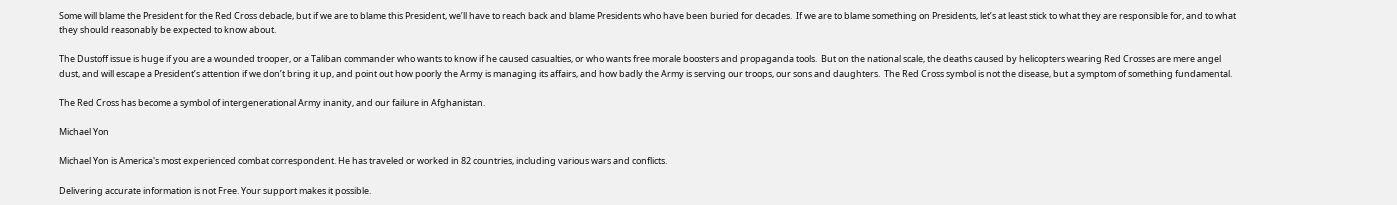Some will blame the President for the Red Cross debacle, but if we are to blame this President, we’ll have to reach back and blame Presidents who have been buried for decades.  If we are to blame something on Presidents, let’s at least stick to what they are responsible for, and to what they should reasonably be expected to know about.

The Dustoff issue is huge if you are a wounded trooper, or a Taliban commander who wants to know if he caused casualties, or who wants free morale boosters and propaganda tools.  But on the national scale, the deaths caused by helicopters wearing Red Crosses are mere angel dust, and will escape a President’s attention if we don’t bring it up, and point out how poorly the Army is managing its affairs, and how badly the Army is serving our troops, our sons and daughters.  The Red Cross symbol is not the disease, but a symptom of something fundamental.

The Red Cross has become a symbol of intergenerational Army inanity, and our failure in Afghanistan.

Michael Yon

Michael Yon is America's most experienced combat correspondent. He has traveled or worked in 82 countries, including various wars and conflicts.

Delivering accurate information is not Free. Your support makes it possible.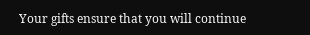Your gifts ensure that you will continue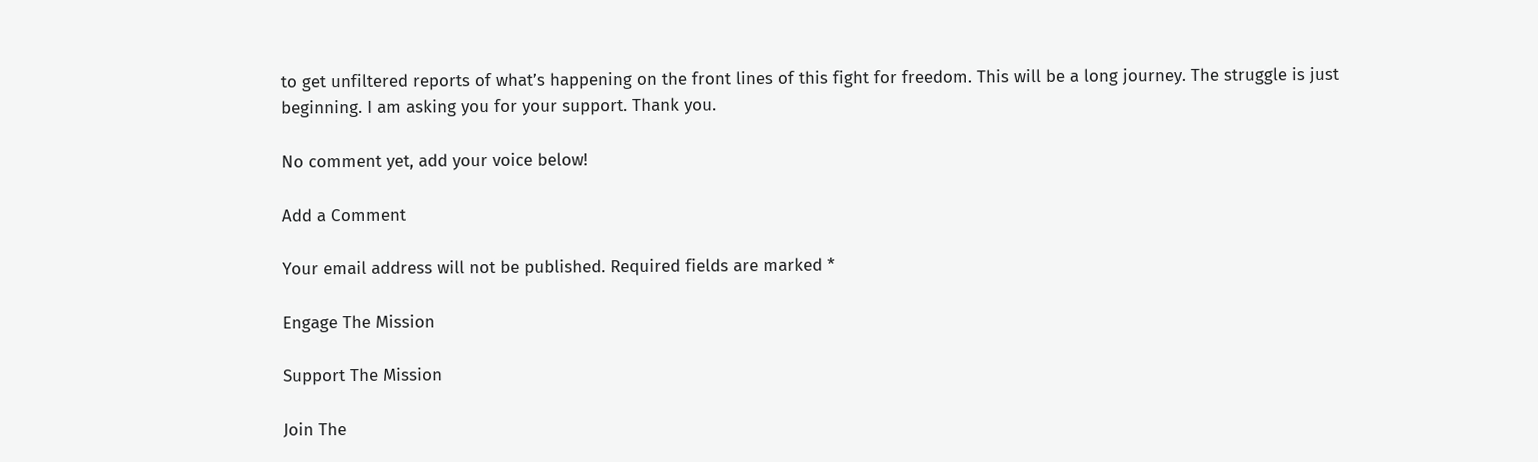to get unfiltered reports of what’s happening on the front lines of this fight for freedom. This will be a long journey. The struggle is just beginning. I am asking you for your support. Thank you.

No comment yet, add your voice below!

Add a Comment

Your email address will not be published. Required fields are marked *

Engage The Mission

Support The Mission

Join The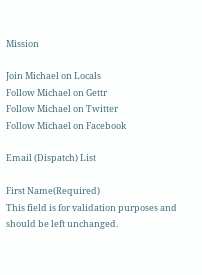Mission

Join Michael on Locals
Follow Michael on Gettr
Follow Michael on Twitter
Follow Michael on Facebook

Email (Dispatch) List

First Name(Required)
This field is for validation purposes and should be left unchanged.